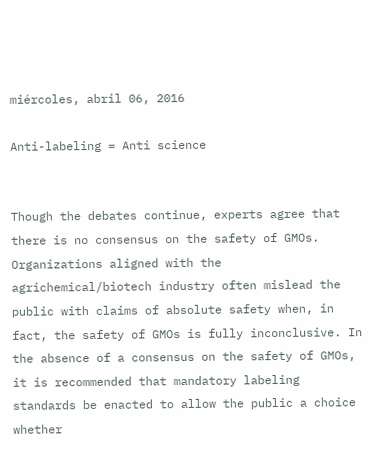miércoles, abril 06, 2016

Anti-labeling = Anti science


Though the debates continue, experts agree that there is no consensus on the safety of GMOs. Organizations aligned with the agrichemical/biotech industry often mislead the public with claims of absolute safety when, in fact, the safety of GMOs is fully inconclusive. In the absence of a consensus on the safety of GMOs, it is recommended that mandatory labeling standards be enacted to allow the public a choice whether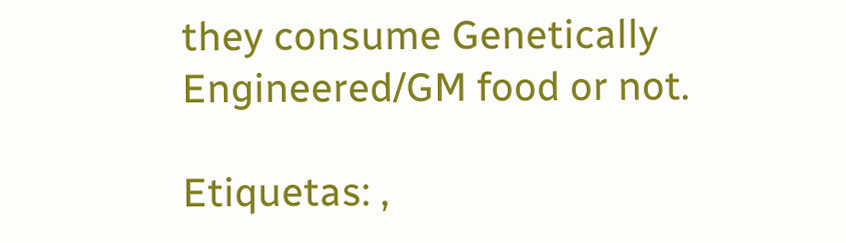they consume Genetically Engineered/GM food or not.

Etiquetas: ,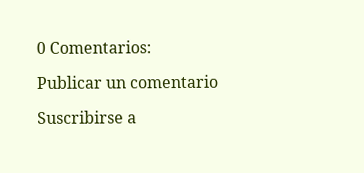0 Comentarios:

Publicar un comentario

Suscribirse a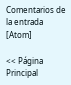Comentarios de la entrada [Atom]

<< Página Principal